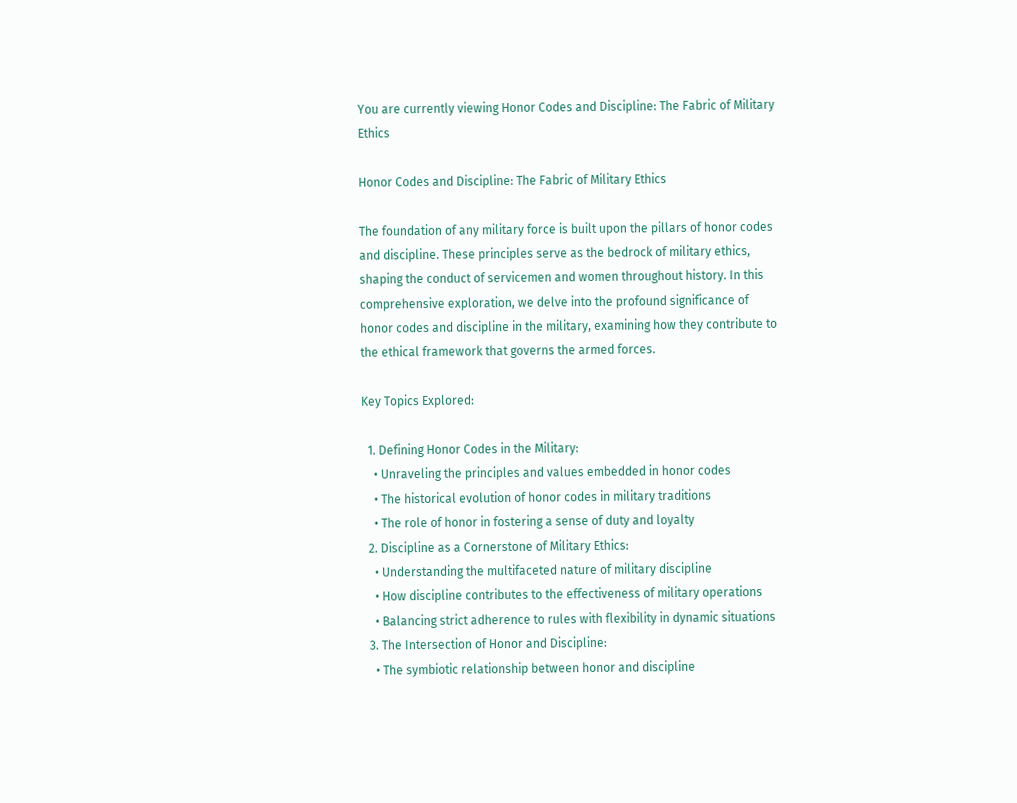You are currently viewing Honor Codes and Discipline: The Fabric of Military Ethics

Honor Codes and Discipline: The Fabric of Military Ethics

The foundation of any military force is built upon the pillars of honor codes and discipline. These principles serve as the bedrock of military ethics, shaping the conduct of servicemen and women throughout history. In this comprehensive exploration, we delve into the profound significance of honor codes and discipline in the military, examining how they contribute to the ethical framework that governs the armed forces.

Key Topics Explored:

  1. Defining Honor Codes in the Military:
    • Unraveling the principles and values embedded in honor codes
    • The historical evolution of honor codes in military traditions
    • The role of honor in fostering a sense of duty and loyalty
  2. Discipline as a Cornerstone of Military Ethics:
    • Understanding the multifaceted nature of military discipline
    • How discipline contributes to the effectiveness of military operations
    • Balancing strict adherence to rules with flexibility in dynamic situations
  3. The Intersection of Honor and Discipline:
    • The symbiotic relationship between honor and discipline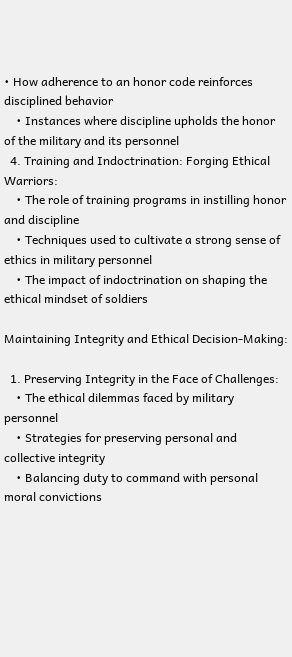• How adherence to an honor code reinforces disciplined behavior
    • Instances where discipline upholds the honor of the military and its personnel
  4. Training and Indoctrination: Forging Ethical Warriors:
    • The role of training programs in instilling honor and discipline
    • Techniques used to cultivate a strong sense of ethics in military personnel
    • The impact of indoctrination on shaping the ethical mindset of soldiers

Maintaining Integrity and Ethical Decision-Making:

  1. Preserving Integrity in the Face of Challenges:
    • The ethical dilemmas faced by military personnel
    • Strategies for preserving personal and collective integrity
    • Balancing duty to command with personal moral convictions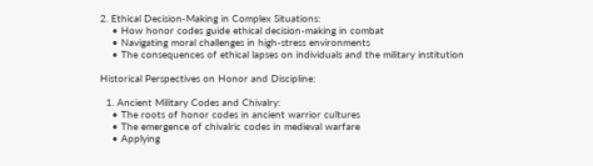2. Ethical Decision-Making in Complex Situations:
    • How honor codes guide ethical decision-making in combat
    • Navigating moral challenges in high-stress environments
    • The consequences of ethical lapses on individuals and the military institution

Historical Perspectives on Honor and Discipline:

  1. Ancient Military Codes and Chivalry:
    • The roots of honor codes in ancient warrior cultures
    • The emergence of chivalric codes in medieval warfare
    • Applying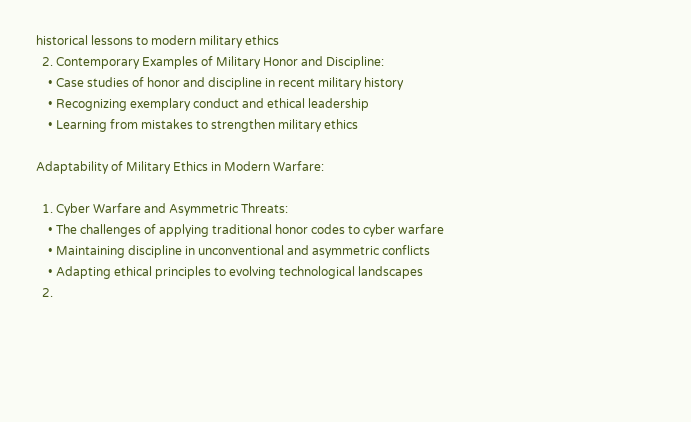historical lessons to modern military ethics
  2. Contemporary Examples of Military Honor and Discipline:
    • Case studies of honor and discipline in recent military history
    • Recognizing exemplary conduct and ethical leadership
    • Learning from mistakes to strengthen military ethics

Adaptability of Military Ethics in Modern Warfare:

  1. Cyber Warfare and Asymmetric Threats:
    • The challenges of applying traditional honor codes to cyber warfare
    • Maintaining discipline in unconventional and asymmetric conflicts
    • Adapting ethical principles to evolving technological landscapes
  2.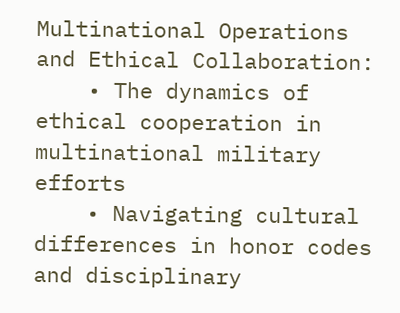Multinational Operations and Ethical Collaboration:
    • The dynamics of ethical cooperation in multinational military efforts
    • Navigating cultural differences in honor codes and disciplinary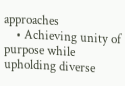approaches
    • Achieving unity of purpose while upholding diverse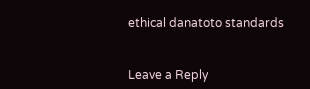ethical danatoto standards


Leave a Reply